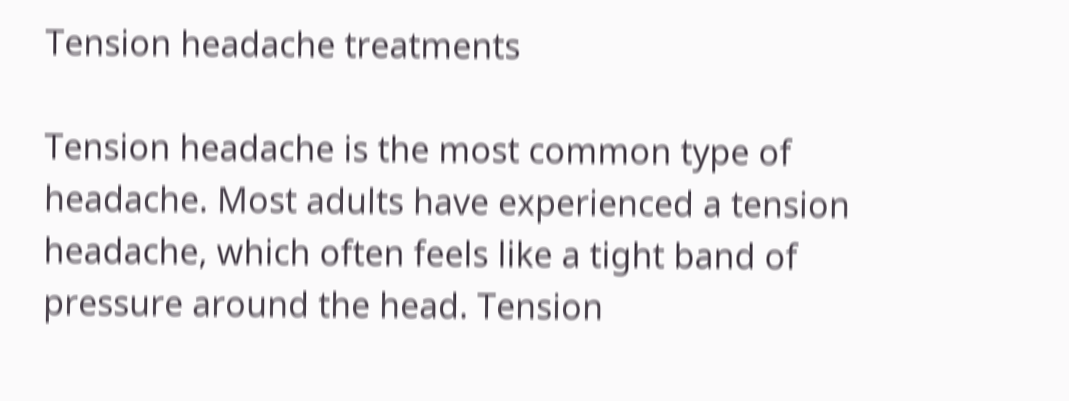Tension headache treatments

Tension headache is the most common type of headache. Most adults have experienced a tension headache, which often feels like a tight band of pressure around the head. Tension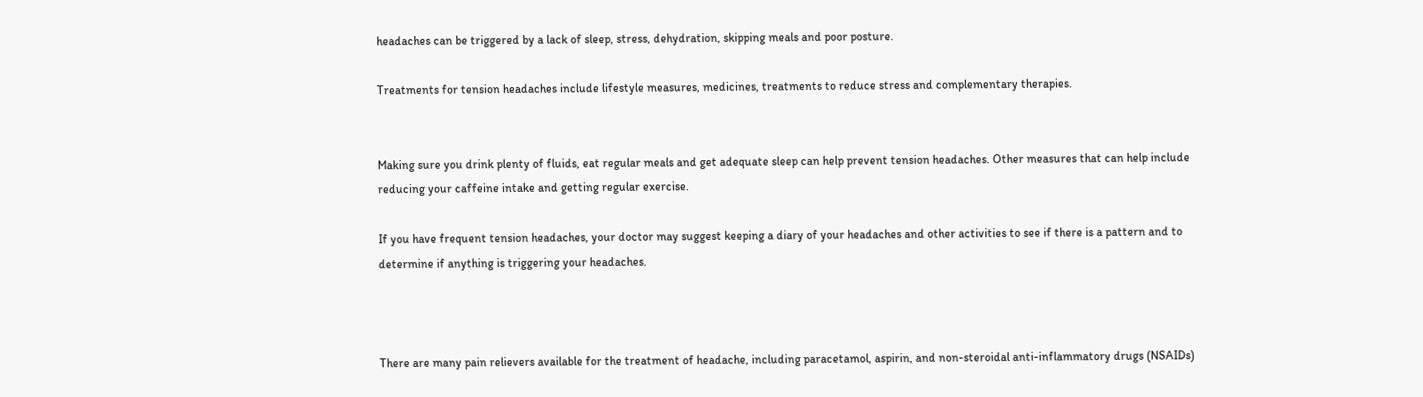headaches can be triggered by a lack of sleep, stress, dehydration, skipping meals and poor posture.

Treatments for tension headaches include lifestyle measures, medicines, treatments to reduce stress and complementary therapies.


Making sure you drink plenty of fluids, eat regular meals and get adequate sleep can help prevent tension headaches. Other measures that can help include reducing your caffeine intake and getting regular exercise.

If you have frequent tension headaches, your doctor may suggest keeping a diary of your headaches and other activities to see if there is a pattern and to determine if anything is triggering your headaches.



There are many pain relievers available for the treatment of headache, including paracetamol, aspirin, and non-steroidal anti-inflammatory drugs (NSAIDs)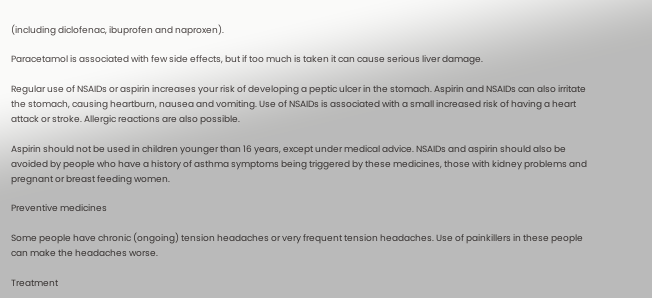(including diclofenac, ibuprofen and naproxen).

Paracetamol is associated with few side effects, but if too much is taken it can cause serious liver damage.

Regular use of NSAIDs or aspirin increases your risk of developing a peptic ulcer in the stomach. Aspirin and NSAIDs can also irritate the stomach, causing heartburn, nausea and vomiting. Use of NSAIDs is associated with a small increased risk of having a heart attack or stroke. Allergic reactions are also possible.

Aspirin should not be used in children younger than 16 years, except under medical advice. NSAIDs and aspirin should also be avoided by people who have a history of asthma symptoms being triggered by these medicines, those with kidney problems and pregnant or breast feeding women.

Preventive medicines

Some people have chronic (ongoing) tension headaches or very frequent tension headaches. Use of painkillers in these people can make the headaches worse.

Treatment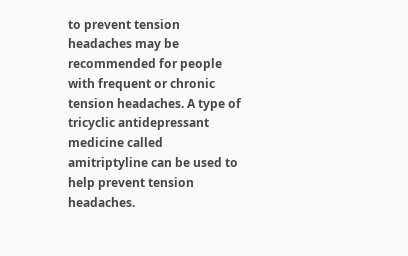to prevent tension headaches may be recommended for people with frequent or chronic tension headaches. A type of tricyclic antidepressant medicine called amitriptyline can be used to help prevent tension headaches.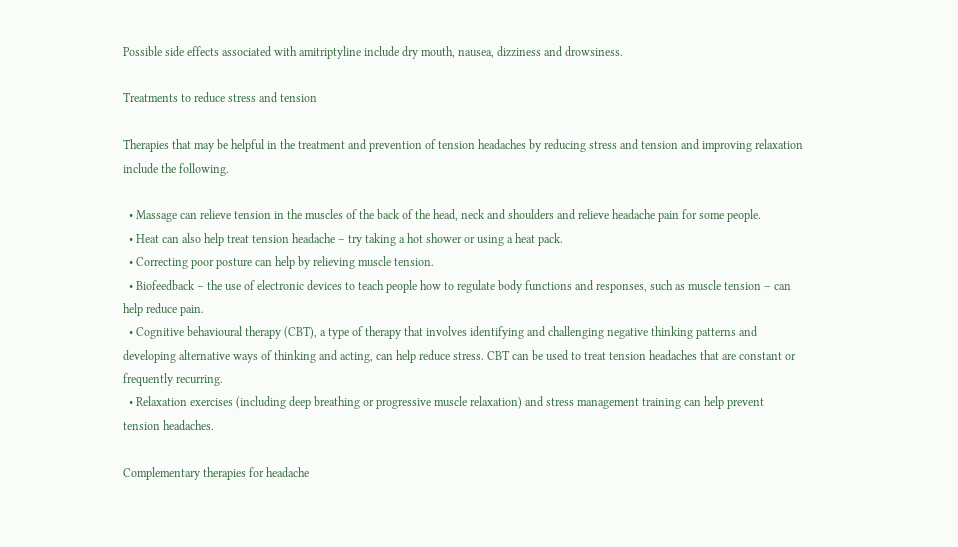Possible side effects associated with amitriptyline include dry mouth, nausea, dizziness and drowsiness.

Treatments to reduce stress and tension

Therapies that may be helpful in the treatment and prevention of tension headaches by reducing stress and tension and improving relaxation include the following.

  • Massage can relieve tension in the muscles of the back of the head, neck and shoulders and relieve headache pain for some people.
  • Heat can also help treat tension headache – try taking a hot shower or using a heat pack.
  • Correcting poor posture can help by relieving muscle tension.
  • Biofeedback – the use of electronic devices to teach people how to regulate body functions and responses, such as muscle tension – can help reduce pain.
  • Cognitive behavioural therapy (CBT), a type of therapy that involves identifying and challenging negative thinking patterns and developing alternative ways of thinking and acting, can help reduce stress. CBT can be used to treat tension headaches that are constant or frequently recurring.
  • Relaxation exercises (including deep breathing or progressive muscle relaxation) and stress management training can help prevent tension headaches.

Complementary therapies for headache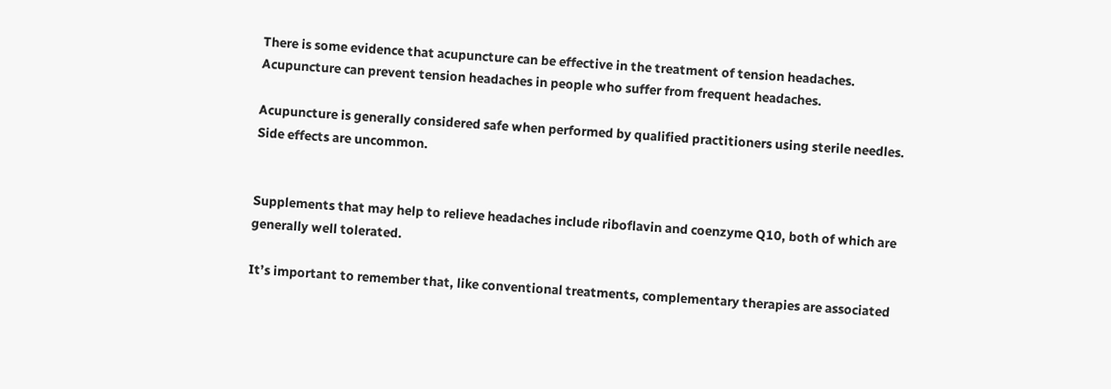There is some evidence that acupuncture can be effective in the treatment of tension headaches. Acupuncture can prevent tension headaches in people who suffer from frequent headaches.

Acupuncture is generally considered safe when performed by qualified practitioners using sterile needles. Side effects are uncommon.


Supplements that may help to relieve headaches include riboflavin and coenzyme Q10, both of which are generally well tolerated.

It’s important to remember that, like conventional treatments, complementary therapies are associated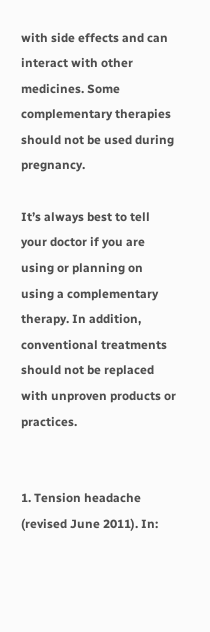with side effects and can interact with other medicines. Some complementary therapies should not be used during pregnancy.

It’s always best to tell your doctor if you are using or planning on using a complementary therapy. In addition, conventional treatments should not be replaced with unproven products or practices.


1. Tension headache (revised June 2011). In: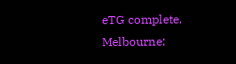eTG complete. Melbourne: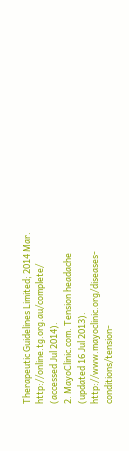Therapeutic Guidelines Limited; 2014 Mar. http://online.tg.org.au/complete/ (accessed Jul 2014).
2. MayoClinic.com. Tension headache (updated 16 Jul 2013). http://www.mayoclinic.org/diseases-conditions/tension-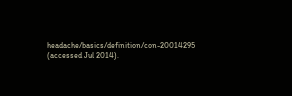headache/basics/definition/con-20014295 (accessed Jul 2014).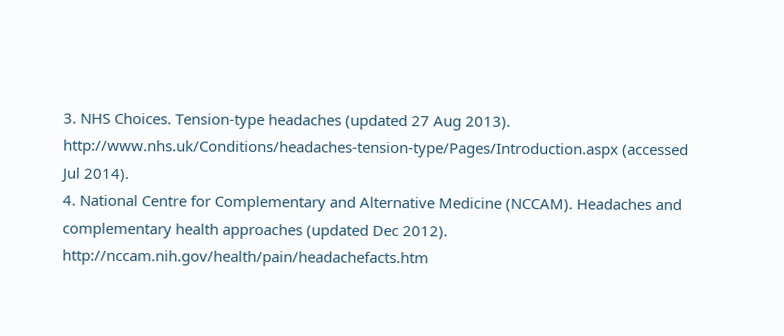3. NHS Choices. Tension-type headaches (updated 27 Aug 2013). http://www.nhs.uk/Conditions/headaches-tension-type/Pages/Introduction.aspx (accessed Jul 2014).
4. National Centre for Complementary and Alternative Medicine (NCCAM). Headaches and complementary health approaches (updated Dec 2012). http://nccam.nih.gov/health/pain/headachefacts.htm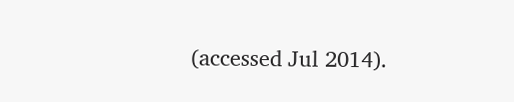(accessed Jul 2014).